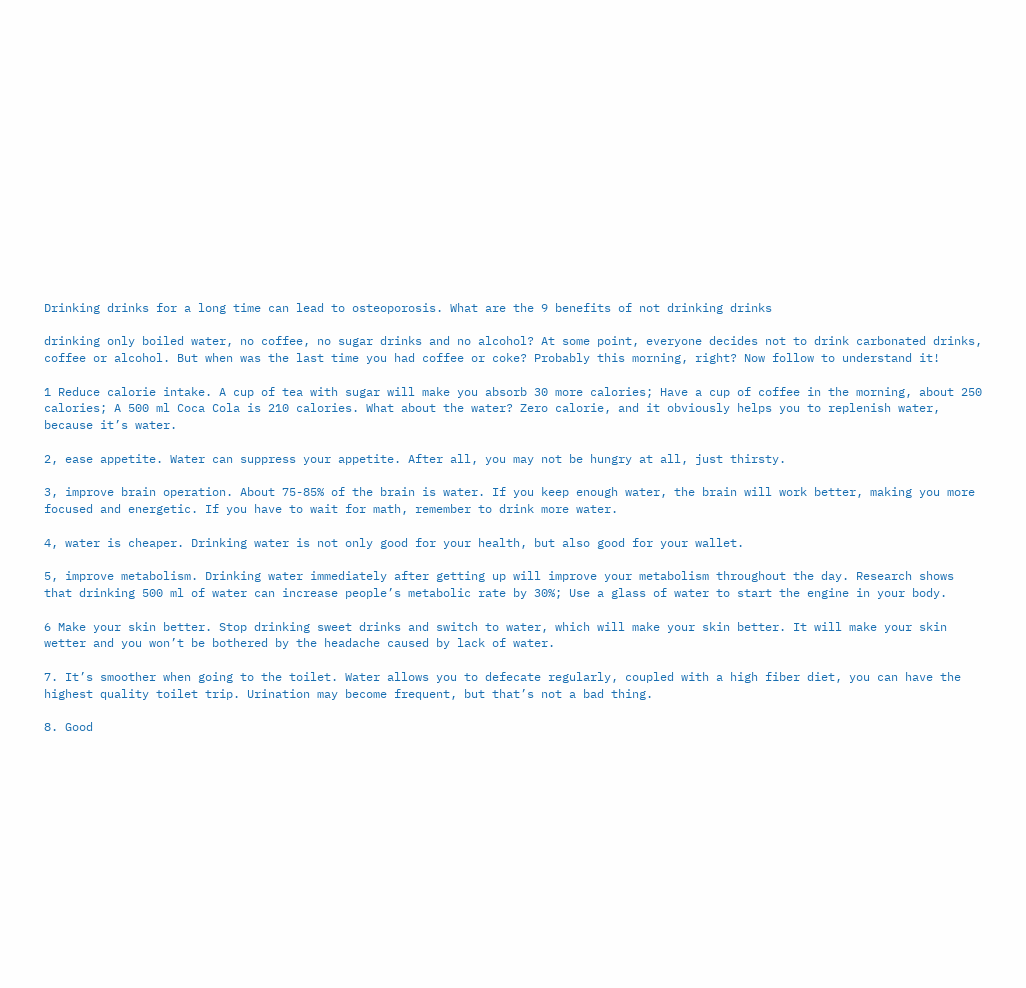Drinking drinks for a long time can lead to osteoporosis. What are the 9 benefits of not drinking drinks

drinking only boiled water, no coffee, no sugar drinks and no alcohol? At some point, everyone decides not to drink carbonated drinks, coffee or alcohol. But when was the last time you had coffee or coke? Probably this morning, right? Now follow to understand it!

1 Reduce calorie intake. A cup of tea with sugar will make you absorb 30 more calories; Have a cup of coffee in the morning, about 250 calories; A 500 ml Coca Cola is 210 calories. What about the water? Zero calorie, and it obviously helps you to replenish water, because it’s water.

2, ease appetite. Water can suppress your appetite. After all, you may not be hungry at all, just thirsty.

3, improve brain operation. About 75-85% of the brain is water. If you keep enough water, the brain will work better, making you more focused and energetic. If you have to wait for math, remember to drink more water.

4, water is cheaper. Drinking water is not only good for your health, but also good for your wallet.

5, improve metabolism. Drinking water immediately after getting up will improve your metabolism throughout the day. Research shows that drinking 500 ml of water can increase people’s metabolic rate by 30%; Use a glass of water to start the engine in your body.

6 Make your skin better. Stop drinking sweet drinks and switch to water, which will make your skin better. It will make your skin wetter and you won’t be bothered by the headache caused by lack of water.

7. It’s smoother when going to the toilet. Water allows you to defecate regularly, coupled with a high fiber diet, you can have the highest quality toilet trip. Urination may become frequent, but that’s not a bad thing.

8. Good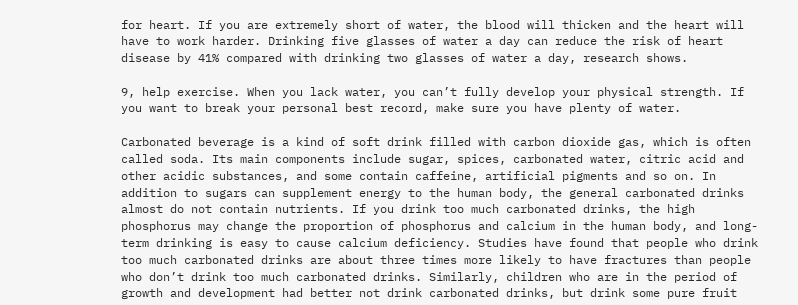for heart. If you are extremely short of water, the blood will thicken and the heart will have to work harder. Drinking five glasses of water a day can reduce the risk of heart disease by 41% compared with drinking two glasses of water a day, research shows.

9, help exercise. When you lack water, you can’t fully develop your physical strength. If you want to break your personal best record, make sure you have plenty of water.

Carbonated beverage is a kind of soft drink filled with carbon dioxide gas, which is often called soda. Its main components include sugar, spices, carbonated water, citric acid and other acidic substances, and some contain caffeine, artificial pigments and so on. In addition to sugars can supplement energy to the human body, the general carbonated drinks almost do not contain nutrients. If you drink too much carbonated drinks, the high phosphorus may change the proportion of phosphorus and calcium in the human body, and long-term drinking is easy to cause calcium deficiency. Studies have found that people who drink too much carbonated drinks are about three times more likely to have fractures than people who don’t drink too much carbonated drinks. Similarly, children who are in the period of growth and development had better not drink carbonated drinks, but drink some pure fruit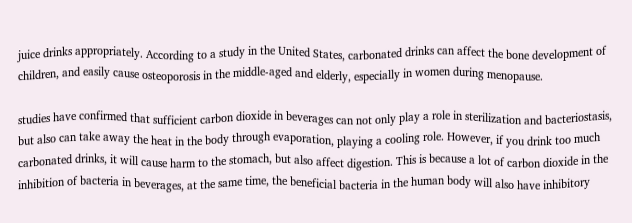juice drinks appropriately. According to a study in the United States, carbonated drinks can affect the bone development of children, and easily cause osteoporosis in the middle-aged and elderly, especially in women during menopause.

studies have confirmed that sufficient carbon dioxide in beverages can not only play a role in sterilization and bacteriostasis, but also can take away the heat in the body through evaporation, playing a cooling role. However, if you drink too much carbonated drinks, it will cause harm to the stomach, but also affect digestion. This is because a lot of carbon dioxide in the inhibition of bacteria in beverages, at the same time, the beneficial bacteria in the human body will also have inhibitory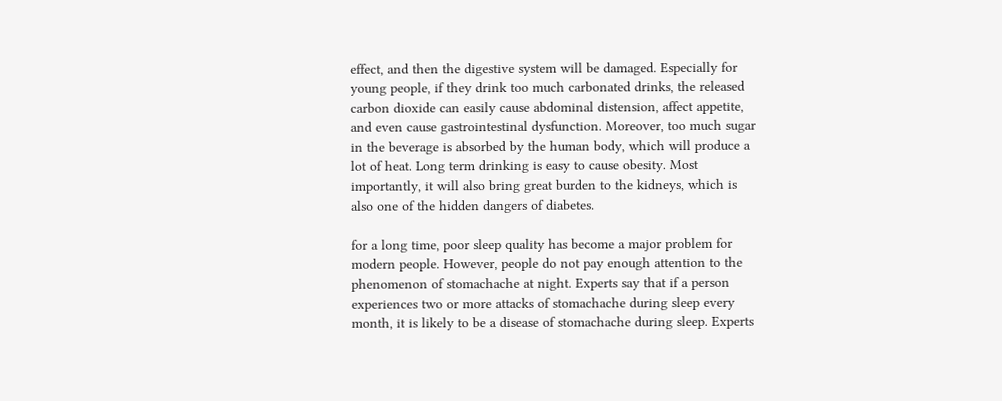effect, and then the digestive system will be damaged. Especially for young people, if they drink too much carbonated drinks, the released carbon dioxide can easily cause abdominal distension, affect appetite, and even cause gastrointestinal dysfunction. Moreover, too much sugar in the beverage is absorbed by the human body, which will produce a lot of heat. Long term drinking is easy to cause obesity. Most importantly, it will also bring great burden to the kidneys, which is also one of the hidden dangers of diabetes.

for a long time, poor sleep quality has become a major problem for modern people. However, people do not pay enough attention to the phenomenon of stomachache at night. Experts say that if a person experiences two or more attacks of stomachache during sleep every month, it is likely to be a disease of stomachache during sleep. Experts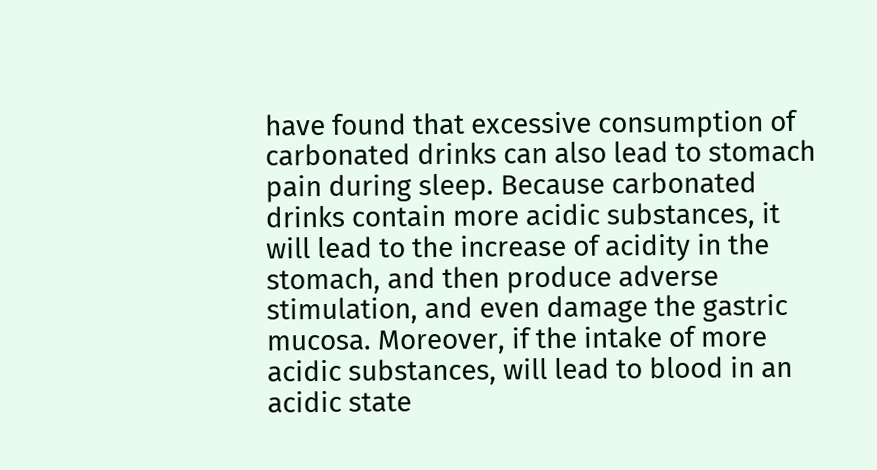have found that excessive consumption of carbonated drinks can also lead to stomach pain during sleep. Because carbonated drinks contain more acidic substances, it will lead to the increase of acidity in the stomach, and then produce adverse stimulation, and even damage the gastric mucosa. Moreover, if the intake of more acidic substances, will lead to blood in an acidic state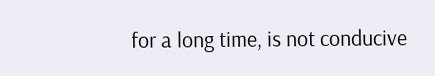for a long time, is not conducive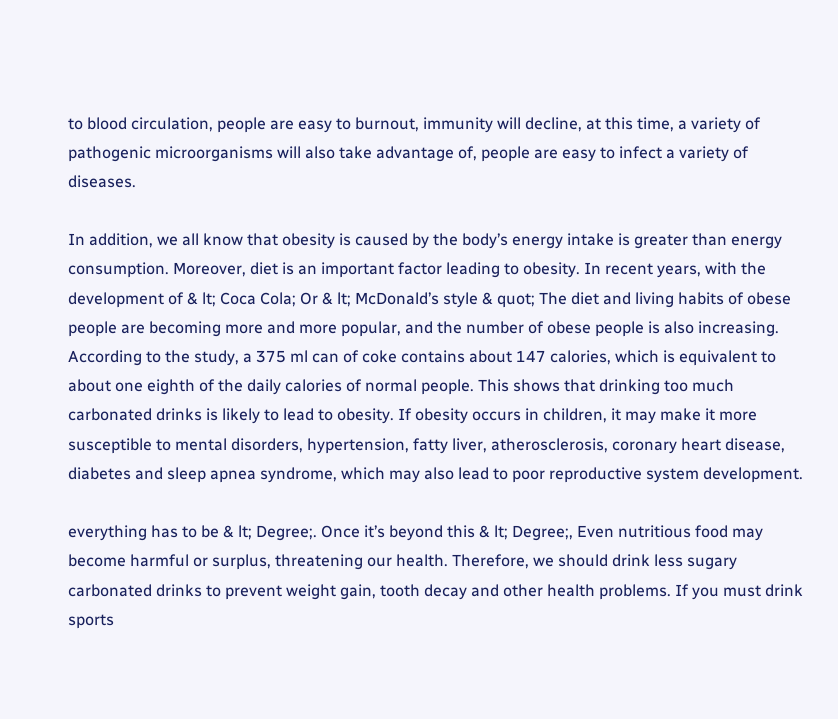to blood circulation, people are easy to burnout, immunity will decline, at this time, a variety of pathogenic microorganisms will also take advantage of, people are easy to infect a variety of diseases.

In addition, we all know that obesity is caused by the body’s energy intake is greater than energy consumption. Moreover, diet is an important factor leading to obesity. In recent years, with the development of & lt; Coca Cola; Or & lt; McDonald’s style & quot; The diet and living habits of obese people are becoming more and more popular, and the number of obese people is also increasing. According to the study, a 375 ml can of coke contains about 147 calories, which is equivalent to about one eighth of the daily calories of normal people. This shows that drinking too much carbonated drinks is likely to lead to obesity. If obesity occurs in children, it may make it more susceptible to mental disorders, hypertension, fatty liver, atherosclerosis, coronary heart disease, diabetes and sleep apnea syndrome, which may also lead to poor reproductive system development.

everything has to be & lt; Degree;. Once it’s beyond this & lt; Degree;, Even nutritious food may become harmful or surplus, threatening our health. Therefore, we should drink less sugary carbonated drinks to prevent weight gain, tooth decay and other health problems. If you must drink sports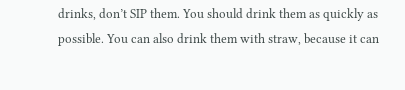drinks, don’t SIP them. You should drink them as quickly as possible. You can also drink them with straw, because it can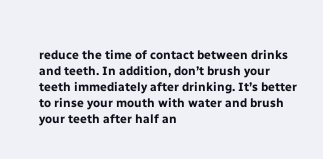reduce the time of contact between drinks and teeth. In addition, don’t brush your teeth immediately after drinking. It’s better to rinse your mouth with water and brush your teeth after half an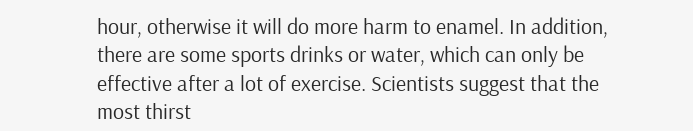hour, otherwise it will do more harm to enamel. In addition, there are some sports drinks or water, which can only be effective after a lot of exercise. Scientists suggest that the most thirst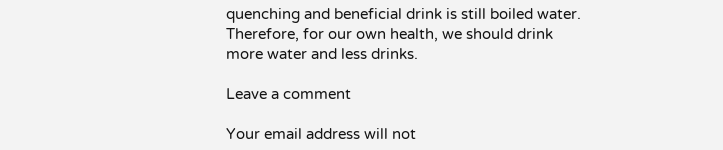quenching and beneficial drink is still boiled water. Therefore, for our own health, we should drink more water and less drinks.

Leave a comment

Your email address will not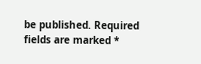be published. Required fields are marked *